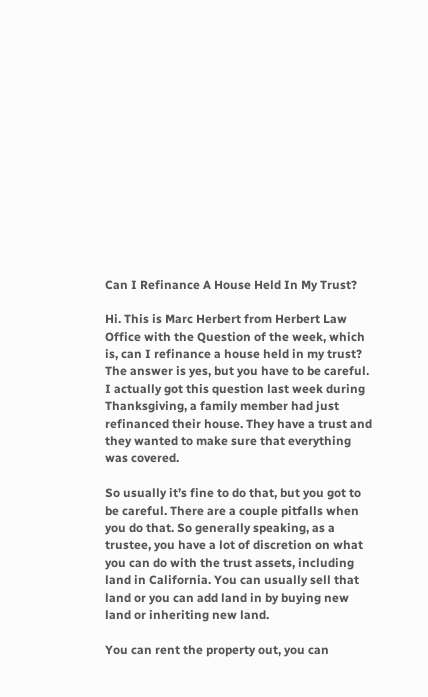Can I Refinance A House Held In My Trust?

Hi. This is Marc Herbert from Herbert Law Office with the Question of the week, which is, can I refinance a house held in my trust? The answer is yes, but you have to be careful. I actually got this question last week during Thanksgiving, a family member had just refinanced their house. They have a trust and they wanted to make sure that everything was covered.

So usually it’s fine to do that, but you got to be careful. There are a couple pitfalls when you do that. So generally speaking, as a trustee, you have a lot of discretion on what you can do with the trust assets, including land in California. You can usually sell that land or you can add land in by buying new land or inheriting new land.

You can rent the property out, you can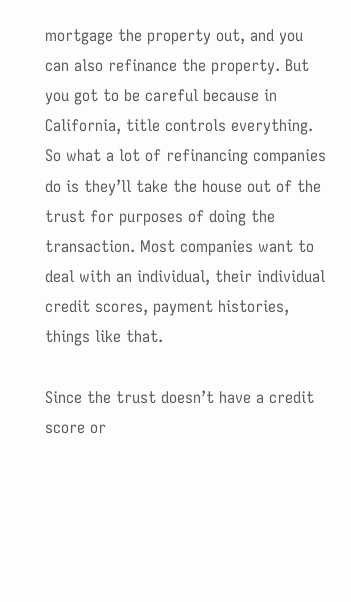mortgage the property out, and you can also refinance the property. But you got to be careful because in California, title controls everything. So what a lot of refinancing companies do is they’ll take the house out of the trust for purposes of doing the transaction. Most companies want to deal with an individual, their individual credit scores, payment histories, things like that.

Since the trust doesn’t have a credit score or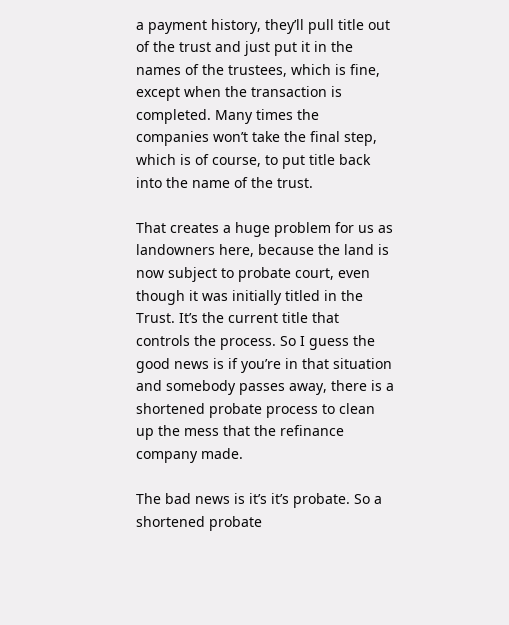a payment history, they’ll pull title out of the trust and just put it in the names of the trustees, which is fine, except when the transaction is completed. Many times the companies won’t take the final step, which is of course, to put title back into the name of the trust.

That creates a huge problem for us as landowners here, because the land is now subject to probate court, even though it was initially titled in the Trust. It’s the current title that controls the process. So I guess the good news is if you’re in that situation and somebody passes away, there is a shortened probate process to clean up the mess that the refinance company made.

The bad news is it’s it’s probate. So a shortened probate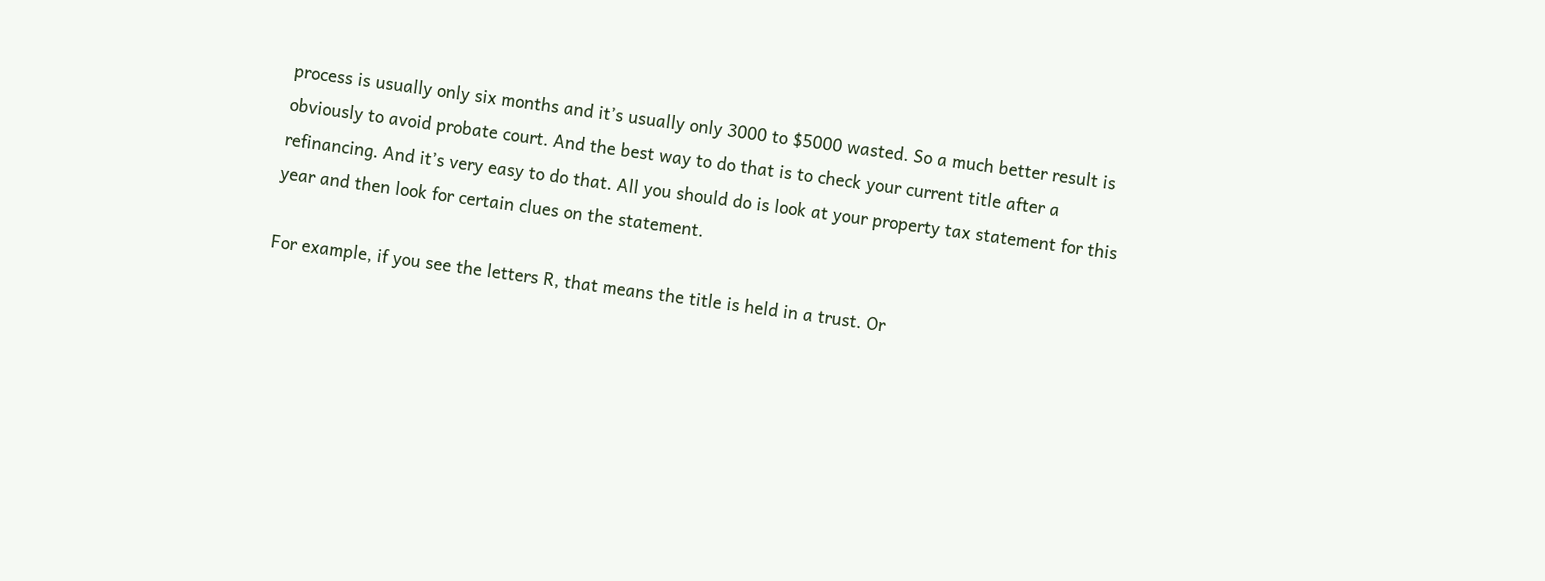process is usually only six months and it’s usually only 3000 to $5000 wasted. So a much better result is obviously to avoid probate court. And the best way to do that is to check your current title after a refinancing. And it’s very easy to do that. All you should do is look at your property tax statement for this year and then look for certain clues on the statement.

For example, if you see the letters R, that means the title is held in a trust. Or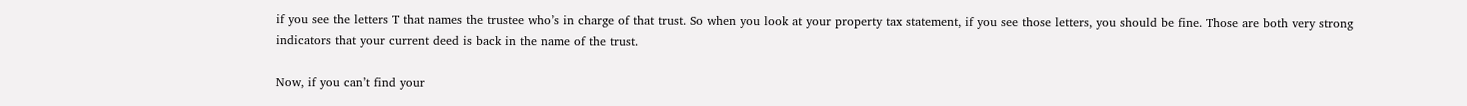if you see the letters T that names the trustee who’s in charge of that trust. So when you look at your property tax statement, if you see those letters, you should be fine. Those are both very strong indicators that your current deed is back in the name of the trust.

Now, if you can’t find your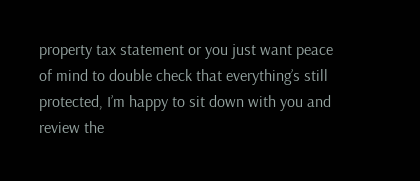property tax statement or you just want peace of mind to double check that everything’s still protected, I’m happy to sit down with you and review the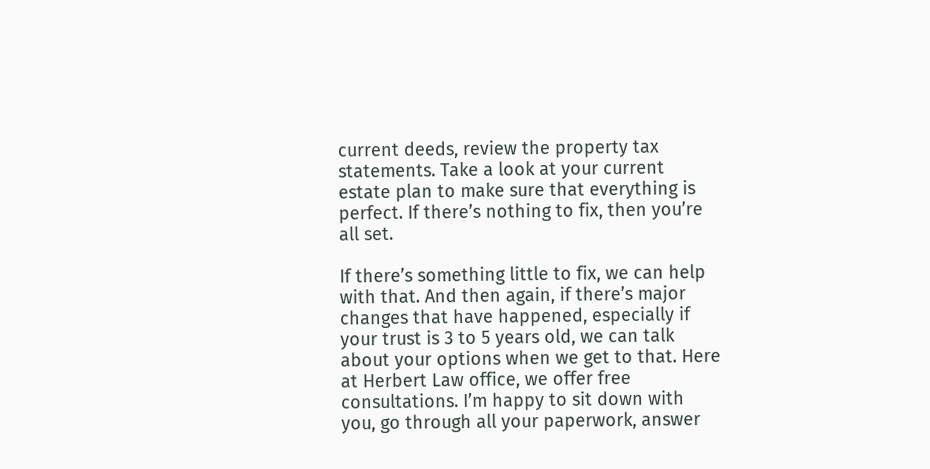current deeds, review the property tax statements. Take a look at your current estate plan to make sure that everything is perfect. If there’s nothing to fix, then you’re all set.

If there’s something little to fix, we can help with that. And then again, if there’s major changes that have happened, especially if your trust is 3 to 5 years old, we can talk about your options when we get to that. Here at Herbert Law office, we offer free consultations. I’m happy to sit down with you, go through all your paperwork, answer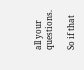all your questions.

So if that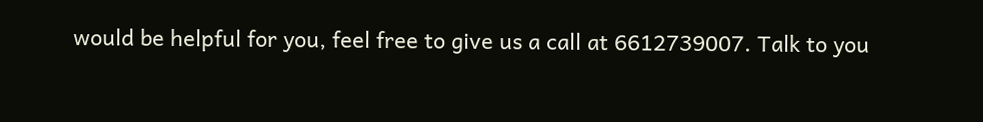would be helpful for you, feel free to give us a call at 6612739007. Talk to you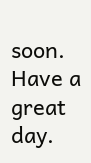soon. Have a great day.